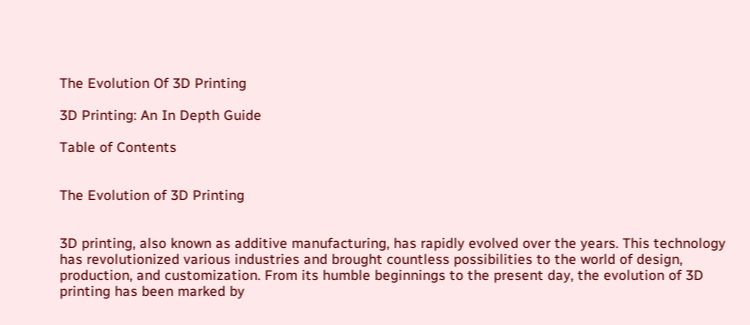The Evolution Of 3D Printing

3D Printing: An In Depth Guide

Table of Contents


The Evolution of 3D Printing


3D printing, also known as additive manufacturing, has rapidly evolved over the years. This technology has revolutionized various industries and brought countless possibilities to the world of design, production, and customization. From its humble beginnings to the present day, the evolution of 3D printing has been marked by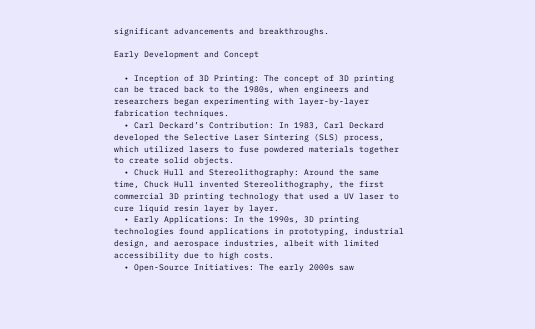significant advancements and breakthroughs.

Early Development and Concept

  • Inception of 3D Printing: The concept of 3D printing can be traced back to the 1980s, when engineers and researchers began experimenting with layer-by-layer fabrication techniques.
  • Carl Deckard’s Contribution: In 1983, Carl Deckard developed the Selective Laser Sintering (SLS) process, which utilized lasers to fuse powdered materials together to create solid objects.
  • Chuck Hull and Stereolithography: Around the same time, Chuck Hull invented Stereolithography, the first commercial 3D printing technology that used a UV laser to cure liquid resin layer by layer.
  • Early Applications: In the 1990s, 3D printing technologies found applications in prototyping, industrial design, and aerospace industries, albeit with limited accessibility due to high costs.
  • Open-Source Initiatives: The early 2000s saw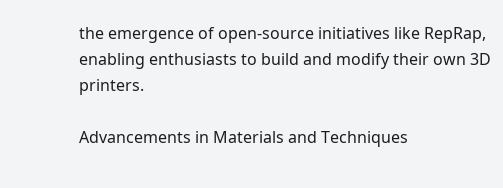the emergence of open-source initiatives like RepRap, enabling enthusiasts to build and modify their own 3D printers.

Advancements in Materials and Techniques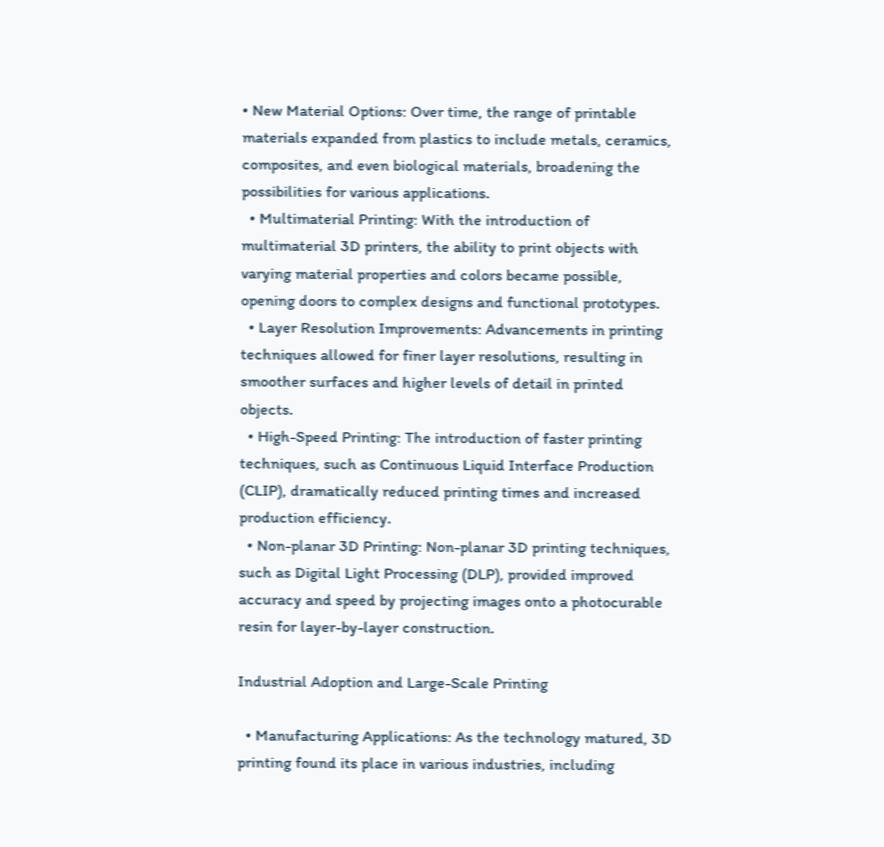• New Material Options: Over time, the range of printable materials expanded from plastics to include metals, ceramics, composites, and even biological materials, broadening the possibilities for various applications.
  • Multimaterial Printing: With the introduction of multimaterial 3D printers, the ability to print objects with varying material properties and colors became possible, opening doors to complex designs and functional prototypes.
  • Layer Resolution Improvements: Advancements in printing techniques allowed for finer layer resolutions, resulting in smoother surfaces and higher levels of detail in printed objects.
  • High-Speed Printing: The introduction of faster printing techniques, such as Continuous Liquid Interface Production (CLIP), dramatically reduced printing times and increased production efficiency.
  • Non-planar 3D Printing: Non-planar 3D printing techniques, such as Digital Light Processing (DLP), provided improved accuracy and speed by projecting images onto a photocurable resin for layer-by-layer construction.

Industrial Adoption and Large-Scale Printing

  • Manufacturing Applications: As the technology matured, 3D printing found its place in various industries, including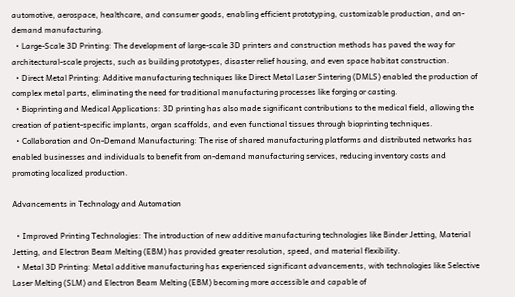automotive, aerospace, healthcare, and consumer goods, enabling efficient prototyping, customizable production, and on-demand manufacturing.
  • Large-Scale 3D Printing: The development of large-scale 3D printers and construction methods has paved the way for architectural-scale projects, such as building prototypes, disaster relief housing, and even space habitat construction.
  • Direct Metal Printing: Additive manufacturing techniques like Direct Metal Laser Sintering (DMLS) enabled the production of complex metal parts, eliminating the need for traditional manufacturing processes like forging or casting.
  • Bioprinting and Medical Applications: 3D printing has also made significant contributions to the medical field, allowing the creation of patient-specific implants, organ scaffolds, and even functional tissues through bioprinting techniques.
  • Collaboration and On-Demand Manufacturing: The rise of shared manufacturing platforms and distributed networks has enabled businesses and individuals to benefit from on-demand manufacturing services, reducing inventory costs and promoting localized production.

Advancements in Technology and Automation

  • Improved Printing Technologies: The introduction of new additive manufacturing technologies like Binder Jetting, Material Jetting, and Electron Beam Melting (EBM) has provided greater resolution, speed, and material flexibility.
  • Metal 3D Printing: Metal additive manufacturing has experienced significant advancements, with technologies like Selective Laser Melting (SLM) and Electron Beam Melting (EBM) becoming more accessible and capable of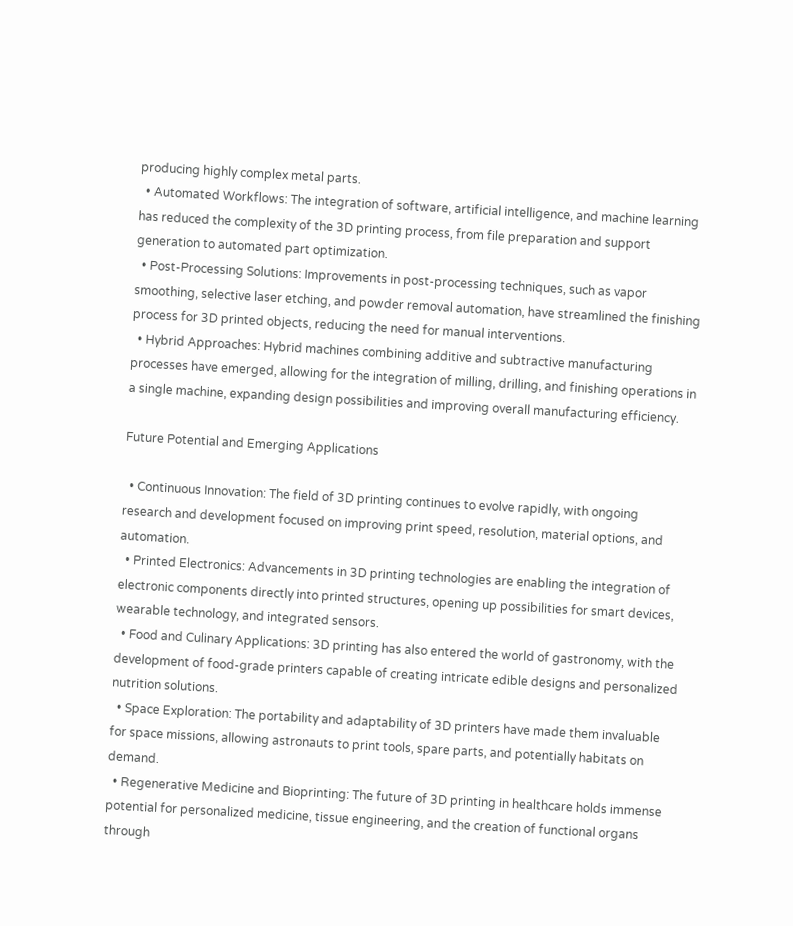producing highly complex metal parts.
  • Automated Workflows: The integration of software, artificial intelligence, and machine learning has reduced the complexity of the 3D printing process, from file preparation and support generation to automated part optimization.
  • Post-Processing Solutions: Improvements in post-processing techniques, such as vapor smoothing, selective laser etching, and powder removal automation, have streamlined the finishing process for 3D printed objects, reducing the need for manual interventions.
  • Hybrid Approaches: Hybrid machines combining additive and subtractive manufacturing processes have emerged, allowing for the integration of milling, drilling, and finishing operations in a single machine, expanding design possibilities and improving overall manufacturing efficiency.

Future Potential and Emerging Applications

  • Continuous Innovation: The field of 3D printing continues to evolve rapidly, with ongoing research and development focused on improving print speed, resolution, material options, and automation.
  • Printed Electronics: Advancements in 3D printing technologies are enabling the integration of electronic components directly into printed structures, opening up possibilities for smart devices, wearable technology, and integrated sensors.
  • Food and Culinary Applications: 3D printing has also entered the world of gastronomy, with the development of food-grade printers capable of creating intricate edible designs and personalized nutrition solutions.
  • Space Exploration: The portability and adaptability of 3D printers have made them invaluable for space missions, allowing astronauts to print tools, spare parts, and potentially habitats on demand.
  • Regenerative Medicine and Bioprinting: The future of 3D printing in healthcare holds immense potential for personalized medicine, tissue engineering, and the creation of functional organs through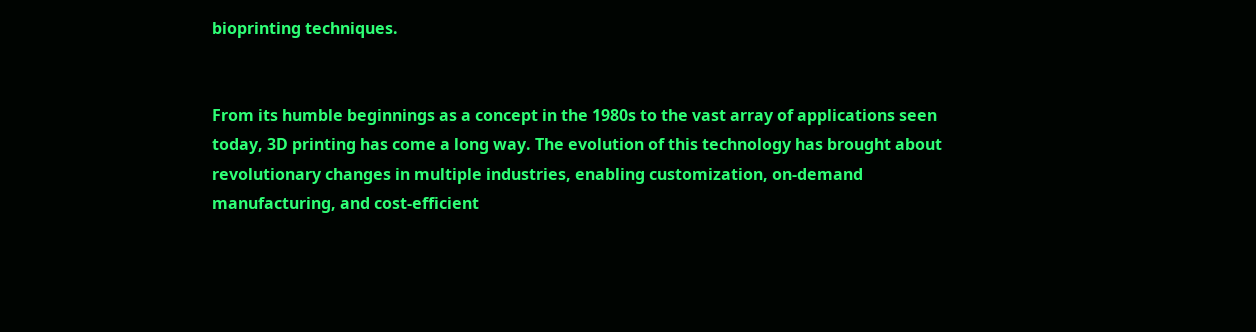bioprinting techniques.


From its humble beginnings as a concept in the 1980s to the vast array of applications seen today, 3D printing has come a long way. The evolution of this technology has brought about revolutionary changes in multiple industries, enabling customization, on-demand manufacturing, and cost-efficient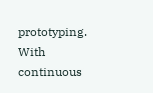prototyping. With continuous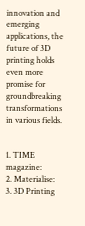innovation and emerging applications, the future of 3D printing holds even more promise for groundbreaking transformations in various fields.


1. TIME magazine:
2. Materialise:
3. 3D Printing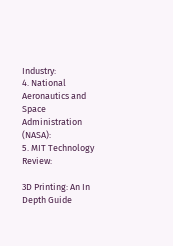Industry:
4. National Aeronautics and Space Administration (NASA):
5. MIT Technology Review:

3D Printing: An In Depth Guide